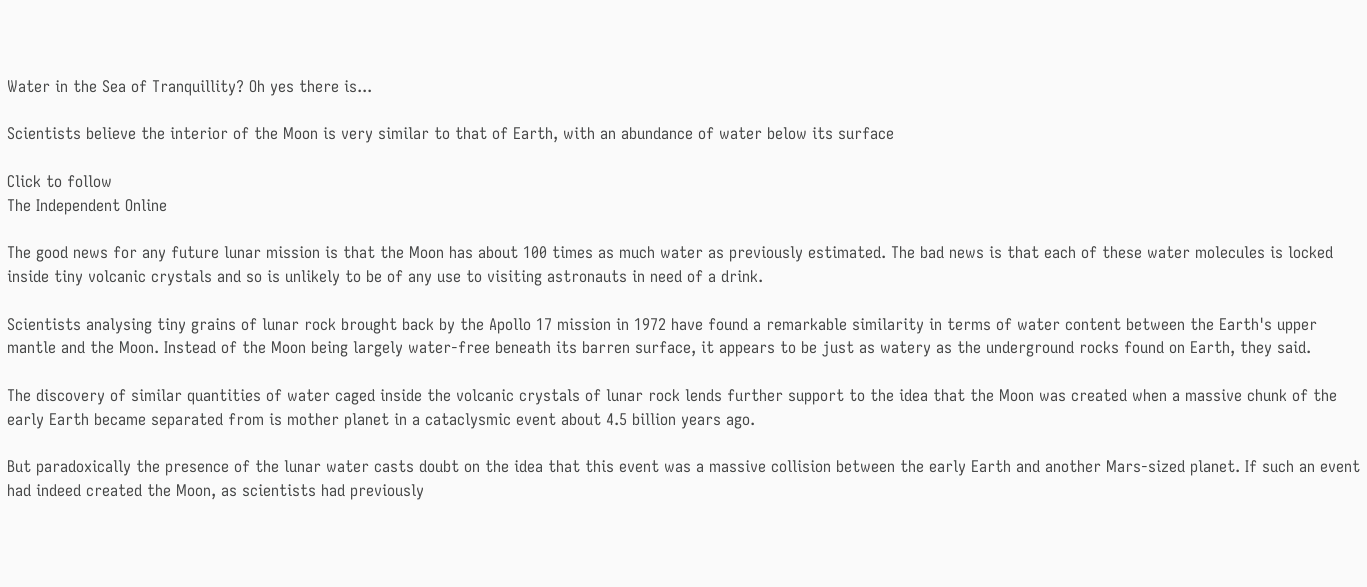Water in the Sea of Tranquillity? Oh yes there is...

Scientists believe the interior of the Moon is very similar to that of Earth, with an abundance of water below its surface

Click to follow
The Independent Online

The good news for any future lunar mission is that the Moon has about 100 times as much water as previously estimated. The bad news is that each of these water molecules is locked inside tiny volcanic crystals and so is unlikely to be of any use to visiting astronauts in need of a drink.

Scientists analysing tiny grains of lunar rock brought back by the Apollo 17 mission in 1972 have found a remarkable similarity in terms of water content between the Earth's upper mantle and the Moon. Instead of the Moon being largely water-free beneath its barren surface, it appears to be just as watery as the underground rocks found on Earth, they said.

The discovery of similar quantities of water caged inside the volcanic crystals of lunar rock lends further support to the idea that the Moon was created when a massive chunk of the early Earth became separated from is mother planet in a cataclysmic event about 4.5 billion years ago.

But paradoxically the presence of the lunar water casts doubt on the idea that this event was a massive collision between the early Earth and another Mars-sized planet. If such an event had indeed created the Moon, as scientists had previously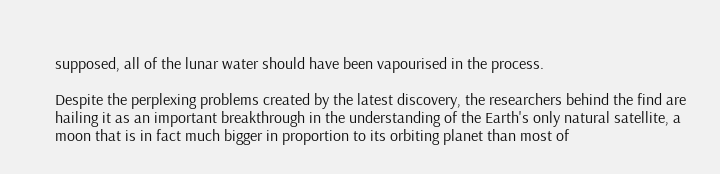supposed, all of the lunar water should have been vapourised in the process.

Despite the perplexing problems created by the latest discovery, the researchers behind the find are hailing it as an important breakthrough in the understanding of the Earth's only natural satellite, a moon that is in fact much bigger in proportion to its orbiting planet than most of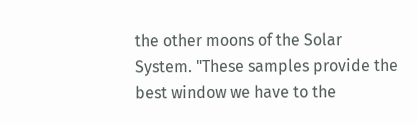the other moons of the Solar System. "These samples provide the best window we have to the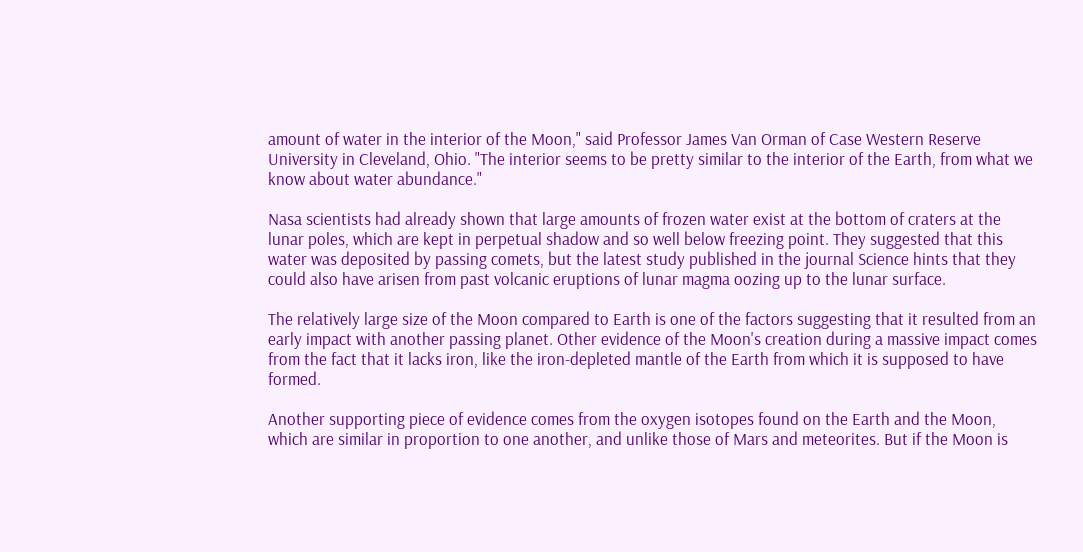amount of water in the interior of the Moon," said Professor James Van Orman of Case Western Reserve University in Cleveland, Ohio. "The interior seems to be pretty similar to the interior of the Earth, from what we know about water abundance."

Nasa scientists had already shown that large amounts of frozen water exist at the bottom of craters at the lunar poles, which are kept in perpetual shadow and so well below freezing point. They suggested that this water was deposited by passing comets, but the latest study published in the journal Science hints that they could also have arisen from past volcanic eruptions of lunar magma oozing up to the lunar surface.

The relatively large size of the Moon compared to Earth is one of the factors suggesting that it resulted from an early impact with another passing planet. Other evidence of the Moon's creation during a massive impact comes from the fact that it lacks iron, like the iron-depleted mantle of the Earth from which it is supposed to have formed.

Another supporting piece of evidence comes from the oxygen isotopes found on the Earth and the Moon, which are similar in proportion to one another, and unlike those of Mars and meteorites. But if the Moon is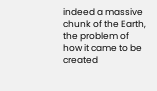indeed a massive chunk of the Earth, the problem of how it came to be created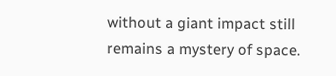without a giant impact still remains a mystery of space.